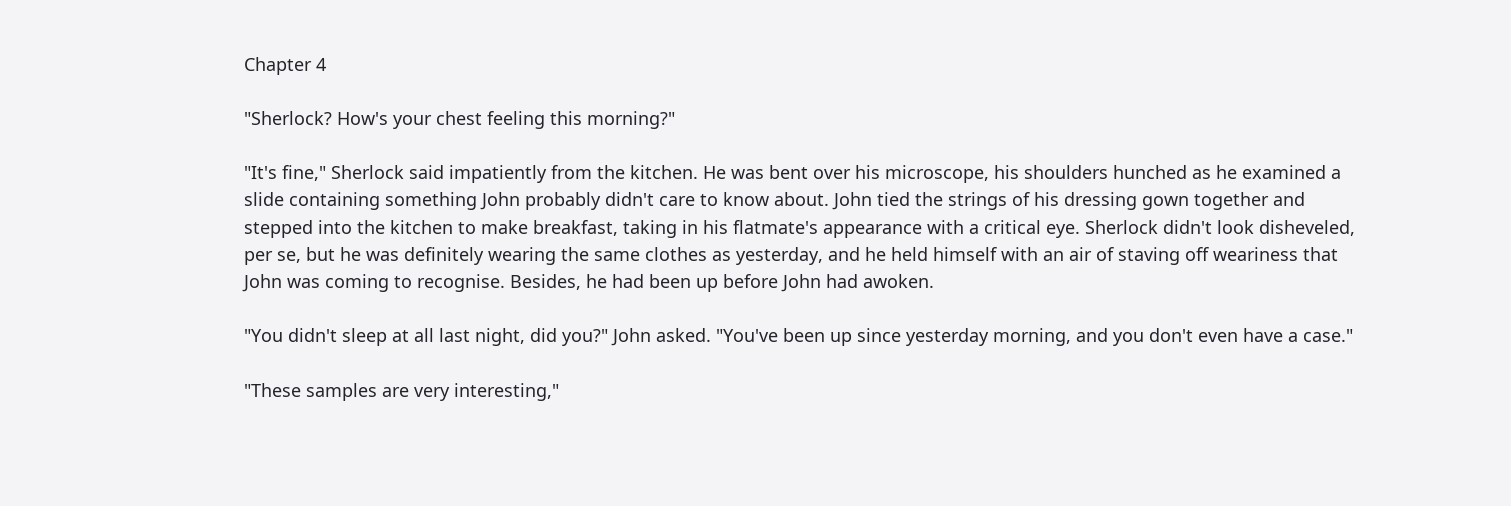Chapter 4

"Sherlock? How's your chest feeling this morning?"

"It's fine," Sherlock said impatiently from the kitchen. He was bent over his microscope, his shoulders hunched as he examined a slide containing something John probably didn't care to know about. John tied the strings of his dressing gown together and stepped into the kitchen to make breakfast, taking in his flatmate's appearance with a critical eye. Sherlock didn't look disheveled, per se, but he was definitely wearing the same clothes as yesterday, and he held himself with an air of staving off weariness that John was coming to recognise. Besides, he had been up before John had awoken.

"You didn't sleep at all last night, did you?" John asked. "You've been up since yesterday morning, and you don't even have a case."

"These samples are very interesting,"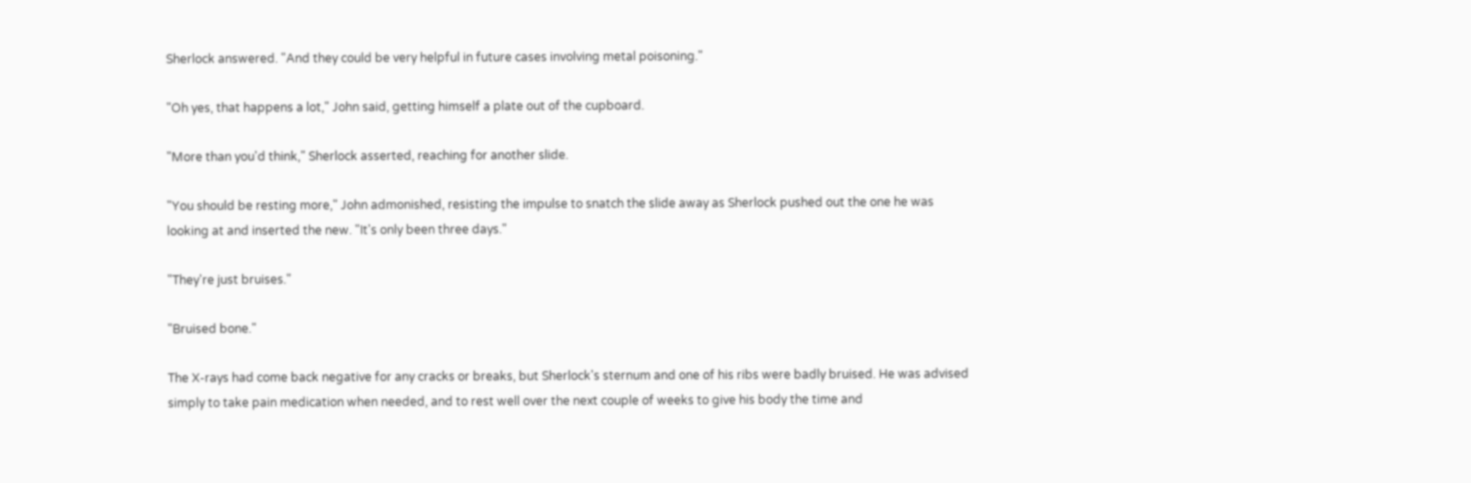Sherlock answered. "And they could be very helpful in future cases involving metal poisoning."

"Oh yes, that happens a lot," John said, getting himself a plate out of the cupboard.

"More than you'd think," Sherlock asserted, reaching for another slide.

"You should be resting more," John admonished, resisting the impulse to snatch the slide away as Sherlock pushed out the one he was looking at and inserted the new. "It's only been three days."

"They're just bruises."

"Bruised bone."

The X-rays had come back negative for any cracks or breaks, but Sherlock's sternum and one of his ribs were badly bruised. He was advised simply to take pain medication when needed, and to rest well over the next couple of weeks to give his body the time and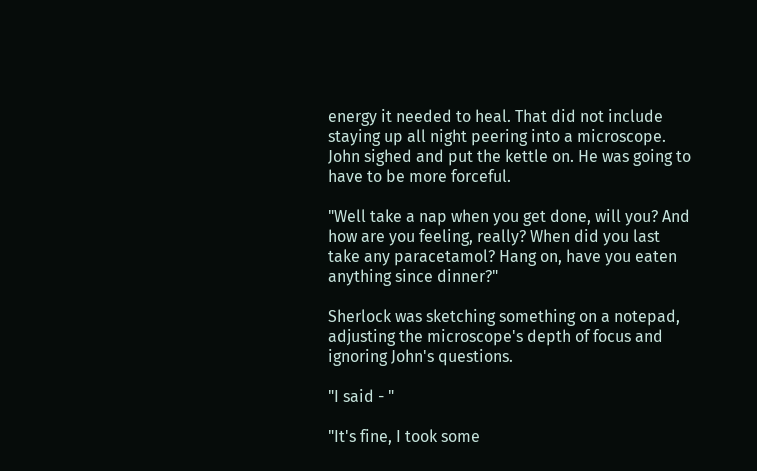energy it needed to heal. That did not include staying up all night peering into a microscope. John sighed and put the kettle on. He was going to have to be more forceful.

"Well take a nap when you get done, will you? And how are you feeling, really? When did you last take any paracetamol? Hang on, have you eaten anything since dinner?"

Sherlock was sketching something on a notepad, adjusting the microscope's depth of focus and ignoring John's questions.

"I said - "

"It's fine, I took some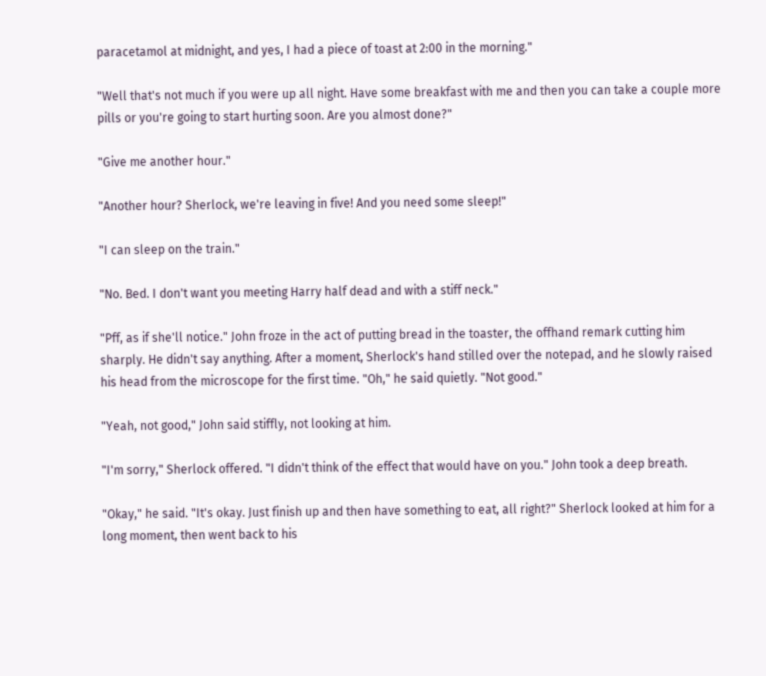paracetamol at midnight, and yes, I had a piece of toast at 2:00 in the morning."

"Well that's not much if you were up all night. Have some breakfast with me and then you can take a couple more pills or you're going to start hurting soon. Are you almost done?"

"Give me another hour."

"Another hour? Sherlock, we're leaving in five! And you need some sleep!"

"I can sleep on the train."

"No. Bed. I don't want you meeting Harry half dead and with a stiff neck."

"Pff, as if she'll notice." John froze in the act of putting bread in the toaster, the offhand remark cutting him sharply. He didn't say anything. After a moment, Sherlock's hand stilled over the notepad, and he slowly raised his head from the microscope for the first time. "Oh," he said quietly. "Not good."

"Yeah, not good," John said stiffly, not looking at him.

"I'm sorry," Sherlock offered. "I didn't think of the effect that would have on you." John took a deep breath.

"Okay," he said. "It's okay. Just finish up and then have something to eat, all right?" Sherlock looked at him for a long moment, then went back to his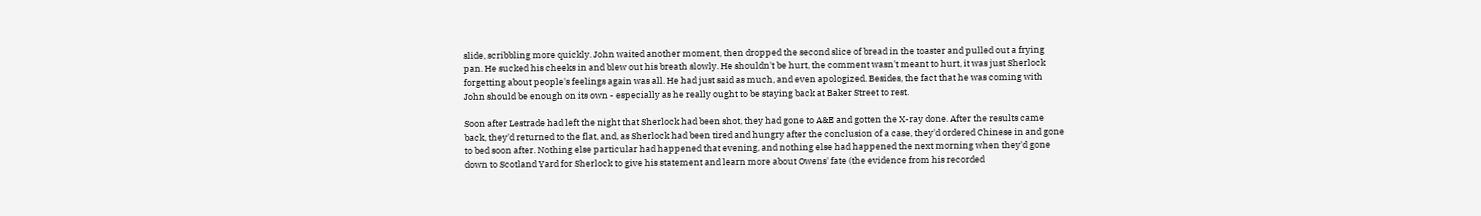slide, scribbling more quickly. John waited another moment, then dropped the second slice of bread in the toaster and pulled out a frying pan. He sucked his cheeks in and blew out his breath slowly. He shouldn't be hurt, the comment wasn't meant to hurt, it was just Sherlock forgetting about people's feelings again was all. He had just said as much, and even apologized. Besides, the fact that he was coming with John should be enough on its own - especially as he really ought to be staying back at Baker Street to rest.

Soon after Lestrade had left the night that Sherlock had been shot, they had gone to A&E and gotten the X-ray done. After the results came back, they'd returned to the flat, and, as Sherlock had been tired and hungry after the conclusion of a case, they'd ordered Chinese in and gone to bed soon after. Nothing else particular had happened that evening, and nothing else had happened the next morning when they'd gone down to Scotland Yard for Sherlock to give his statement and learn more about Owens' fate (the evidence from his recorded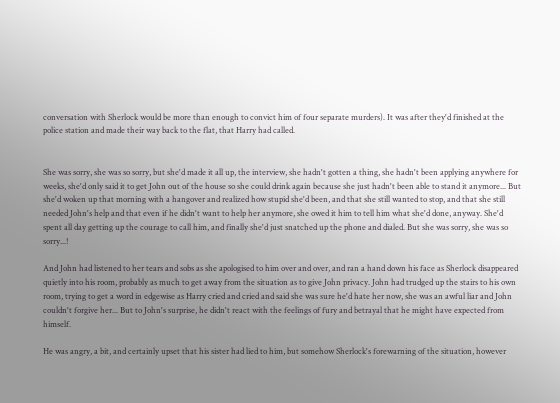conversation with Sherlock would be more than enough to convict him of four separate murders). It was after they'd finished at the police station and made their way back to the flat, that Harry had called.


She was sorry, she was so sorry, but she'd made it all up, the interview, she hadn't gotten a thing, she hadn't been applying anywhere for weeks, she'd only said it to get John out of the house so she could drink again because she just hadn't been able to stand it anymore... But she'd woken up that morning with a hangover and realized how stupid she'd been, and that she still wanted to stop, and that she still needed John's help and that even if he didn't want to help her anymore, she owed it him to tell him what she'd done, anyway. She'd spent all day getting up the courage to call him, and finally she'd just snatched up the phone and dialed. But she was sorry, she was so sorry...!

And John had listened to her tears and sobs as she apologised to him over and over, and ran a hand down his face as Sherlock disappeared quietly into his room, probably as much to get away from the situation as to give John privacy. John had trudged up the stairs to his own room, trying to get a word in edgewise as Harry cried and cried and said she was sure he'd hate her now, she was an awful liar and John couldn't forgive her... But to John's surprise, he didn't react with the feelings of fury and betrayal that he might have expected from himself.

He was angry, a bit, and certainly upset that his sister had lied to him, but somehow Sherlock's forewarning of the situation, however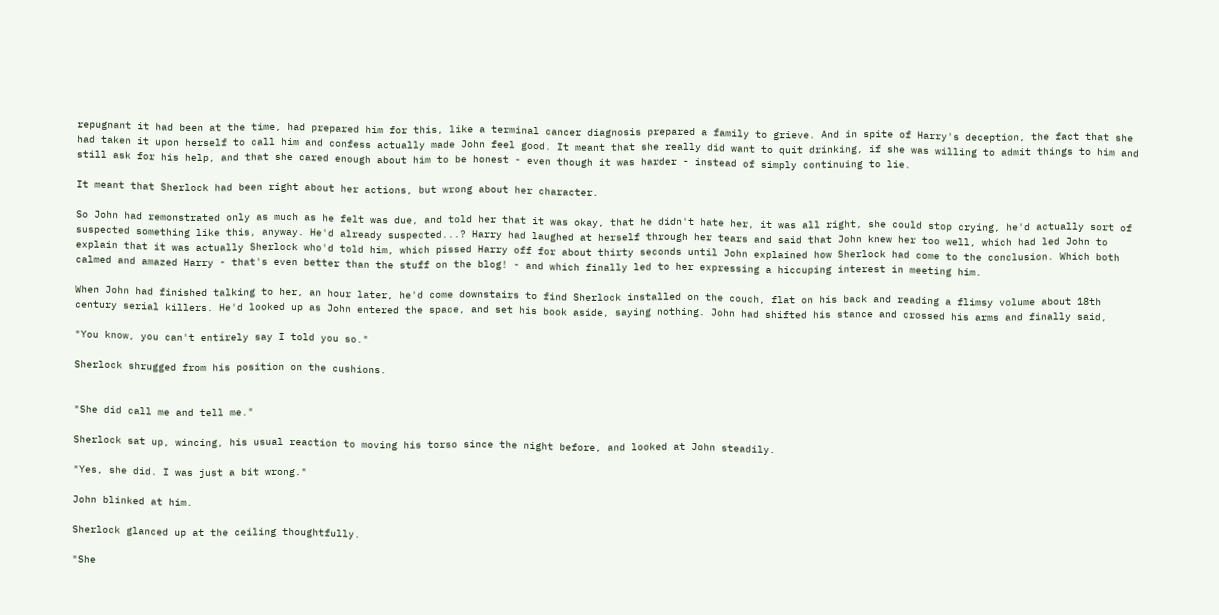repugnant it had been at the time, had prepared him for this, like a terminal cancer diagnosis prepared a family to grieve. And in spite of Harry's deception, the fact that she had taken it upon herself to call him and confess actually made John feel good. It meant that she really did want to quit drinking, if she was willing to admit things to him and still ask for his help, and that she cared enough about him to be honest - even though it was harder - instead of simply continuing to lie.

It meant that Sherlock had been right about her actions, but wrong about her character.

So John had remonstrated only as much as he felt was due, and told her that it was okay, that he didn't hate her, it was all right, she could stop crying, he'd actually sort of suspected something like this, anyway. He'd already suspected...? Harry had laughed at herself through her tears and said that John knew her too well, which had led John to explain that it was actually Sherlock who'd told him, which pissed Harry off for about thirty seconds until John explained how Sherlock had come to the conclusion. Which both calmed and amazed Harry - that's even better than the stuff on the blog! - and which finally led to her expressing a hiccuping interest in meeting him.

When John had finished talking to her, an hour later, he'd come downstairs to find Sherlock installed on the couch, flat on his back and reading a flimsy volume about 18th century serial killers. He'd looked up as John entered the space, and set his book aside, saying nothing. John had shifted his stance and crossed his arms and finally said,

"You know, you can't entirely say I told you so."

Sherlock shrugged from his position on the cushions.


"She did call me and tell me."

Sherlock sat up, wincing, his usual reaction to moving his torso since the night before, and looked at John steadily.

"Yes, she did. I was just a bit wrong."

John blinked at him.

Sherlock glanced up at the ceiling thoughtfully.

"She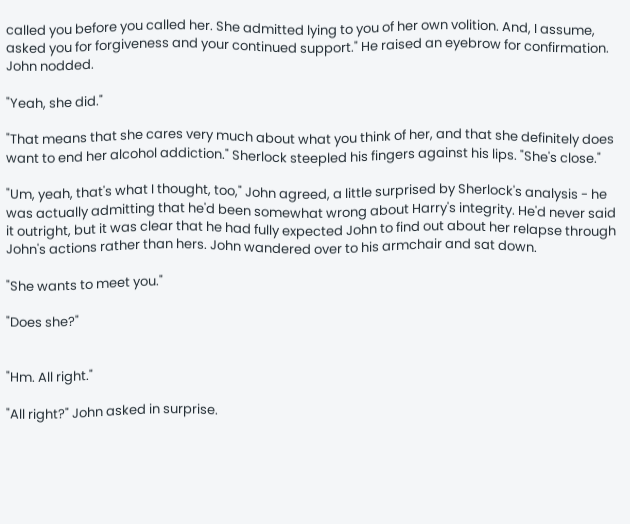called you before you called her. She admitted lying to you of her own volition. And, I assume, asked you for forgiveness and your continued support." He raised an eyebrow for confirmation. John nodded.

"Yeah, she did."

"That means that she cares very much about what you think of her, and that she definitely does want to end her alcohol addiction." Sherlock steepled his fingers against his lips. "She's close."

"Um, yeah, that's what I thought, too," John agreed, a little surprised by Sherlock's analysis - he was actually admitting that he'd been somewhat wrong about Harry's integrity. He'd never said it outright, but it was clear that he had fully expected John to find out about her relapse through John's actions rather than hers. John wandered over to his armchair and sat down.

"She wants to meet you."

"Does she?"


"Hm. All right."

"All right?" John asked in surprise.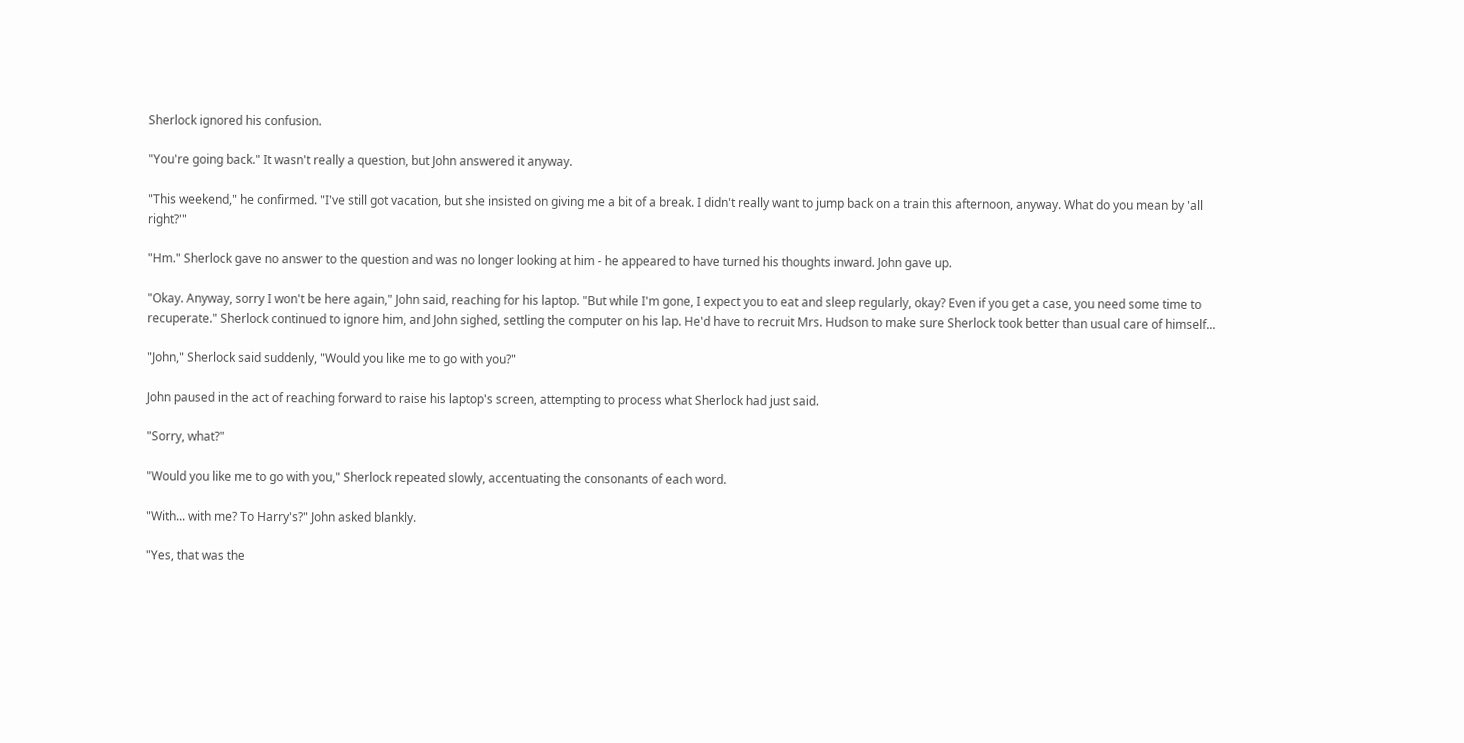Sherlock ignored his confusion.

"You're going back." It wasn't really a question, but John answered it anyway.

"This weekend," he confirmed. "I've still got vacation, but she insisted on giving me a bit of a break. I didn't really want to jump back on a train this afternoon, anyway. What do you mean by 'all right?'"

"Hm." Sherlock gave no answer to the question and was no longer looking at him - he appeared to have turned his thoughts inward. John gave up.

"Okay. Anyway, sorry I won't be here again," John said, reaching for his laptop. "But while I'm gone, I expect you to eat and sleep regularly, okay? Even if you get a case, you need some time to recuperate." Sherlock continued to ignore him, and John sighed, settling the computer on his lap. He'd have to recruit Mrs. Hudson to make sure Sherlock took better than usual care of himself...

"John," Sherlock said suddenly, "Would you like me to go with you?"

John paused in the act of reaching forward to raise his laptop's screen, attempting to process what Sherlock had just said.

"Sorry, what?"

"Would you like me to go with you," Sherlock repeated slowly, accentuating the consonants of each word.

"With... with me? To Harry's?" John asked blankly.

"Yes, that was the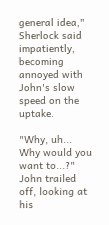general idea," Sherlock said impatiently, becoming annoyed with John's slow speed on the uptake.

"Why, uh... Why would you want to...?" John trailed off, looking at his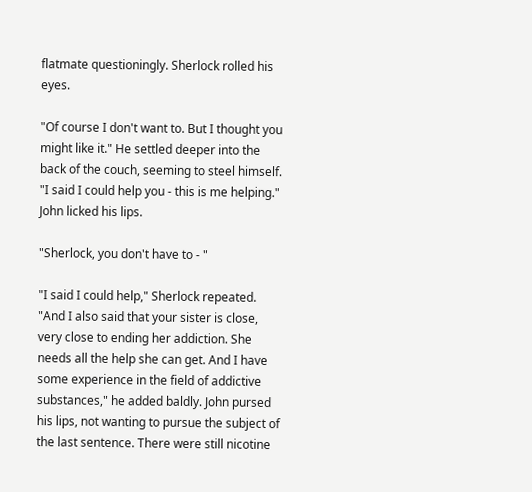flatmate questioningly. Sherlock rolled his eyes.

"Of course I don't want to. But I thought you might like it." He settled deeper into the back of the couch, seeming to steel himself. "I said I could help you - this is me helping." John licked his lips.

"Sherlock, you don't have to - "

"I said I could help," Sherlock repeated. "And I also said that your sister is close, very close to ending her addiction. She needs all the help she can get. And I have some experience in the field of addictive substances," he added baldly. John pursed his lips, not wanting to pursue the subject of the last sentence. There were still nicotine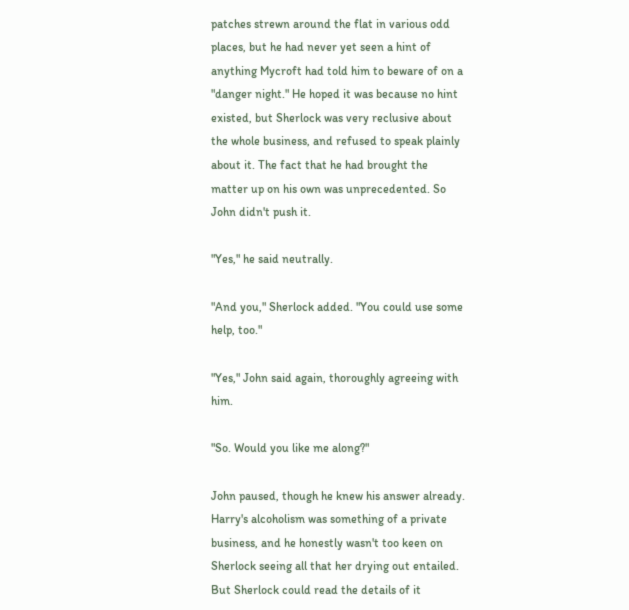patches strewn around the flat in various odd places, but he had never yet seen a hint of anything Mycroft had told him to beware of on a "danger night." He hoped it was because no hint existed, but Sherlock was very reclusive about the whole business, and refused to speak plainly about it. The fact that he had brought the matter up on his own was unprecedented. So John didn't push it.

"Yes," he said neutrally.

"And you," Sherlock added. "You could use some help, too."

"Yes," John said again, thoroughly agreeing with him.

"So. Would you like me along?"

John paused, though he knew his answer already. Harry's alcoholism was something of a private business, and he honestly wasn't too keen on Sherlock seeing all that her drying out entailed. But Sherlock could read the details of it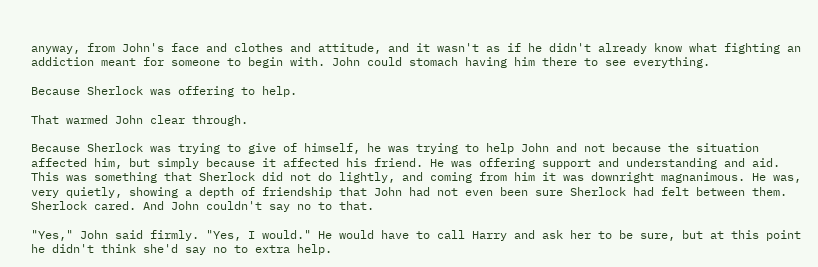anyway, from John's face and clothes and attitude, and it wasn't as if he didn't already know what fighting an addiction meant for someone to begin with. John could stomach having him there to see everything.

Because Sherlock was offering to help.

That warmed John clear through.

Because Sherlock was trying to give of himself, he was trying to help John and not because the situation affected him, but simply because it affected his friend. He was offering support and understanding and aid. This was something that Sherlock did not do lightly, and coming from him it was downright magnanimous. He was, very quietly, showing a depth of friendship that John had not even been sure Sherlock had felt between them. Sherlock cared. And John couldn't say no to that.

"Yes," John said firmly. "Yes, I would." He would have to call Harry and ask her to be sure, but at this point he didn't think she'd say no to extra help.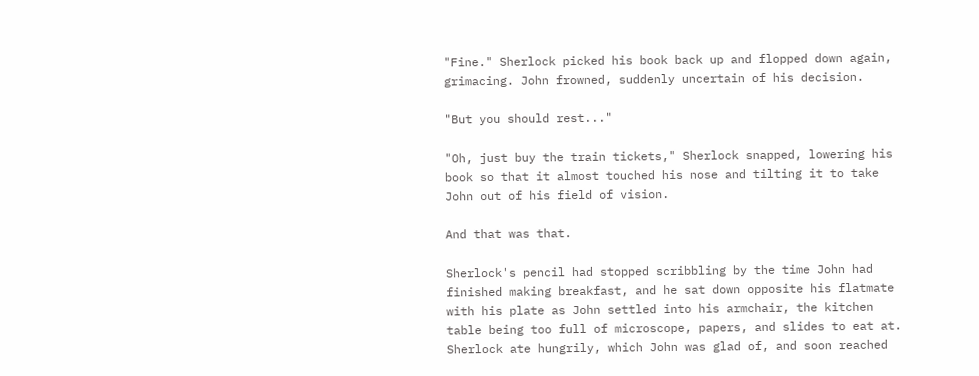"Fine." Sherlock picked his book back up and flopped down again, grimacing. John frowned, suddenly uncertain of his decision.

"But you should rest..."

"Oh, just buy the train tickets," Sherlock snapped, lowering his book so that it almost touched his nose and tilting it to take John out of his field of vision.

And that was that.

Sherlock's pencil had stopped scribbling by the time John had finished making breakfast, and he sat down opposite his flatmate with his plate as John settled into his armchair, the kitchen table being too full of microscope, papers, and slides to eat at. Sherlock ate hungrily, which John was glad of, and soon reached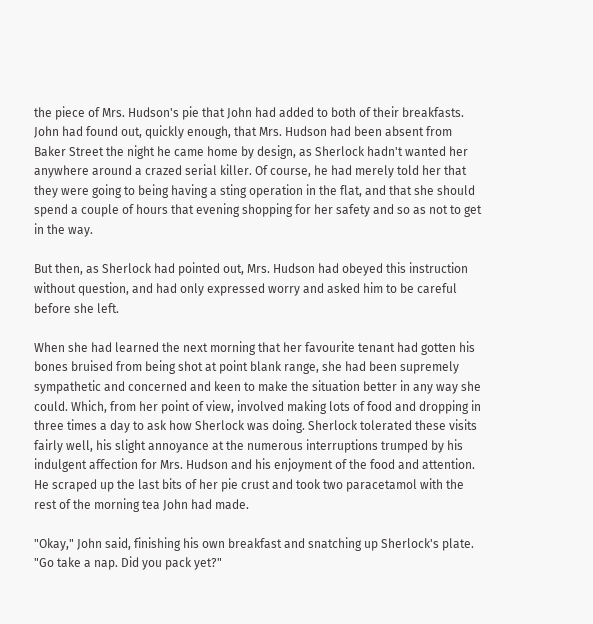the piece of Mrs. Hudson's pie that John had added to both of their breakfasts. John had found out, quickly enough, that Mrs. Hudson had been absent from Baker Street the night he came home by design, as Sherlock hadn't wanted her anywhere around a crazed serial killer. Of course, he had merely told her that they were going to being having a sting operation in the flat, and that she should spend a couple of hours that evening shopping for her safety and so as not to get in the way.

But then, as Sherlock had pointed out, Mrs. Hudson had obeyed this instruction without question, and had only expressed worry and asked him to be careful before she left.

When she had learned the next morning that her favourite tenant had gotten his bones bruised from being shot at point blank range, she had been supremely sympathetic and concerned and keen to make the situation better in any way she could. Which, from her point of view, involved making lots of food and dropping in three times a day to ask how Sherlock was doing. Sherlock tolerated these visits fairly well, his slight annoyance at the numerous interruptions trumped by his indulgent affection for Mrs. Hudson and his enjoyment of the food and attention. He scraped up the last bits of her pie crust and took two paracetamol with the rest of the morning tea John had made.

"Okay," John said, finishing his own breakfast and snatching up Sherlock's plate. "Go take a nap. Did you pack yet?"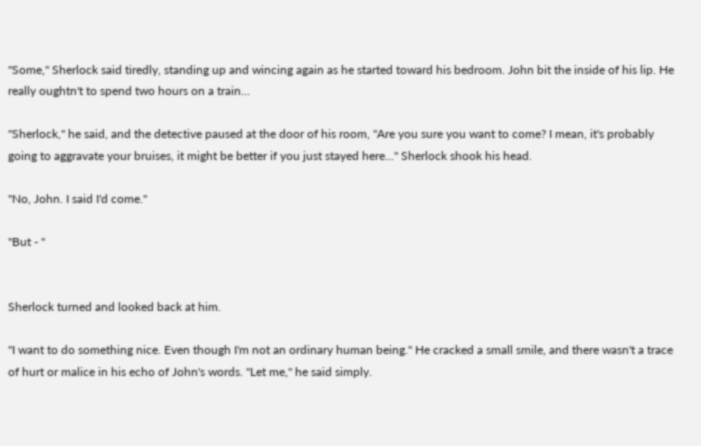"Some," Sherlock said tiredly, standing up and wincing again as he started toward his bedroom. John bit the inside of his lip. He really oughtn't to spend two hours on a train...

"Sherlock," he said, and the detective paused at the door of his room, "Are you sure you want to come? I mean, it's probably going to aggravate your bruises, it might be better if you just stayed here..." Sherlock shook his head.

"No, John. I said I'd come."

"But - "


Sherlock turned and looked back at him.

"I want to do something nice. Even though I'm not an ordinary human being." He cracked a small smile, and there wasn't a trace of hurt or malice in his echo of John's words. "Let me," he said simply.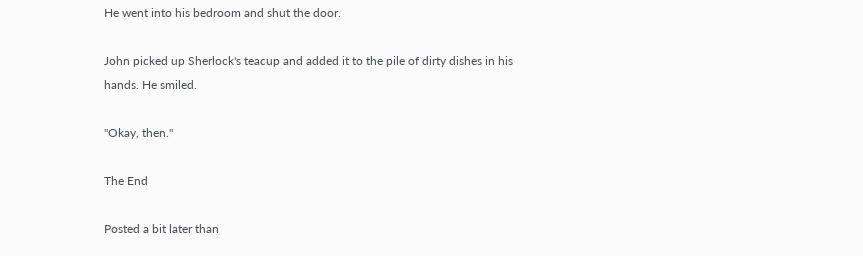He went into his bedroom and shut the door.

John picked up Sherlock's teacup and added it to the pile of dirty dishes in his hands. He smiled.

"Okay, then."

The End

Posted a bit later than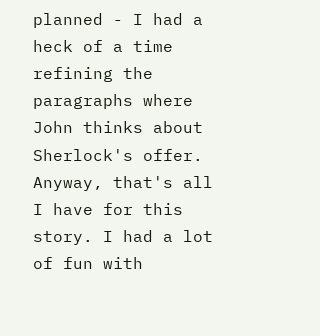planned - I had a heck of a time refining the paragraphs where John thinks about Sherlock's offer. Anyway, that's all I have for this story. I had a lot of fun with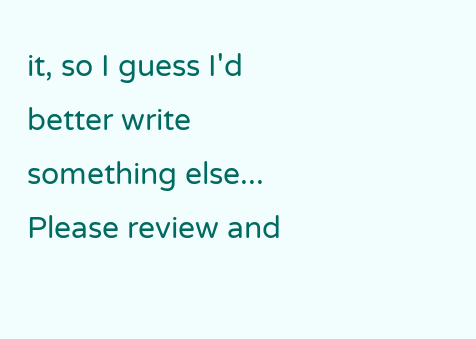it, so I guess I'd better write something else... Please review and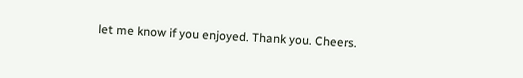let me know if you enjoyed. Thank you. Cheers.